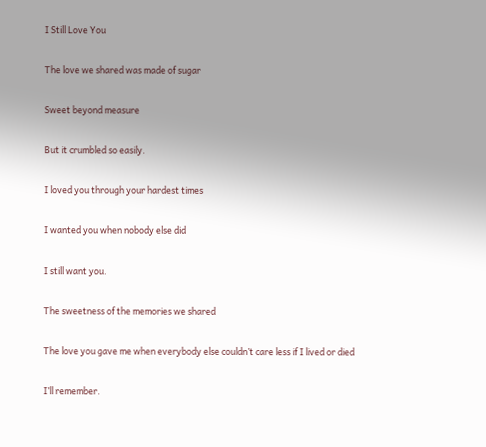I Still Love You

The love we shared was made of sugar

Sweet beyond measure

But it crumbled so easily.

I loved you through your hardest times

I wanted you when nobody else did

I still want you.

The sweetness of the memories we shared

The love you gave me when everybody else couldn’t care less if I lived or died

I’ll remember.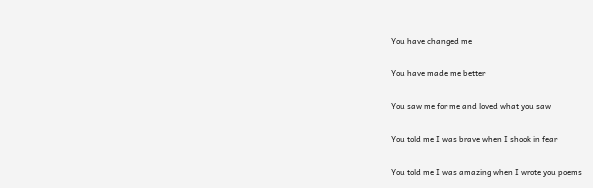You have changed me

You have made me better

You saw me for me and loved what you saw

You told me I was brave when I shook in fear

You told me I was amazing when I wrote you poems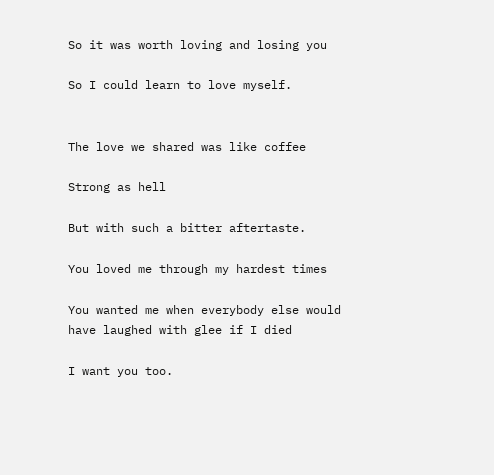So it was worth loving and losing you

So I could learn to love myself.


The love we shared was like coffee

Strong as hell

But with such a bitter aftertaste.

You loved me through my hardest times

You wanted me when everybody else would have laughed with glee if I died

I want you too.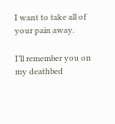I want to take all of your pain away.

I’ll remember you on my deathbed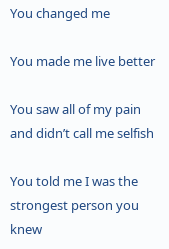You changed me

You made me live better

You saw all of my pain and didn’t call me selfish

You told me I was the strongest person you knew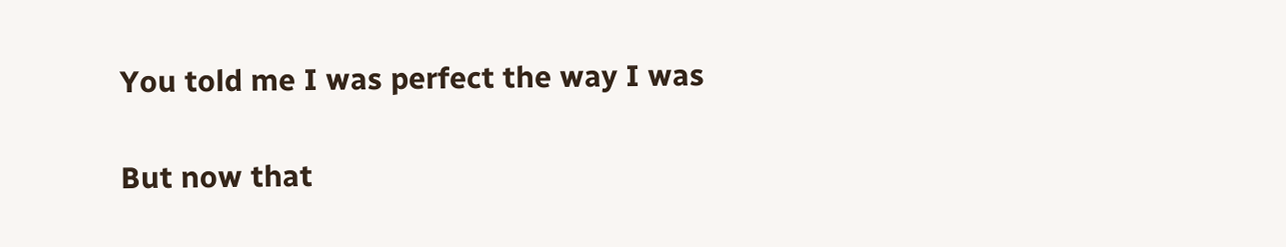You told me I was perfect the way I was

But now that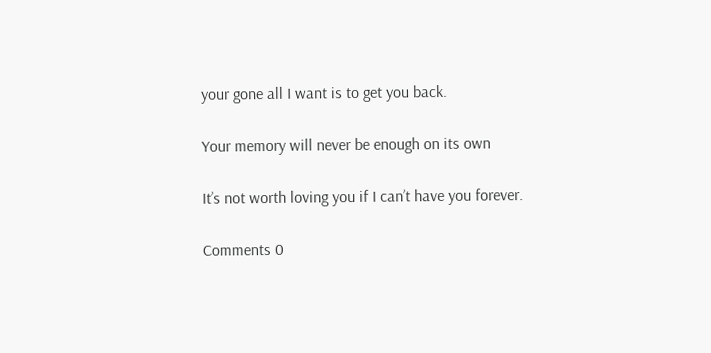your gone all I want is to get you back.

Your memory will never be enough on its own

It’s not worth loving you if I can’t have you forever.

Comments 0